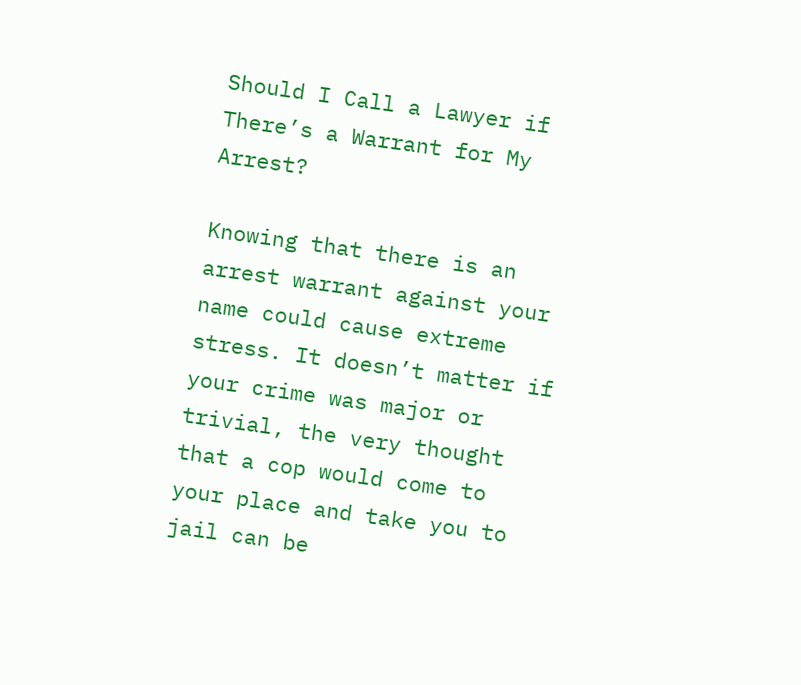Should I Call a Lawyer if There’s a Warrant for My Arrest?

Knowing that there is an arrest warrant against your name could cause extreme stress. It doesn’t matter if your crime was major or trivial, the very thought that a cop would come to your place and take you to jail can be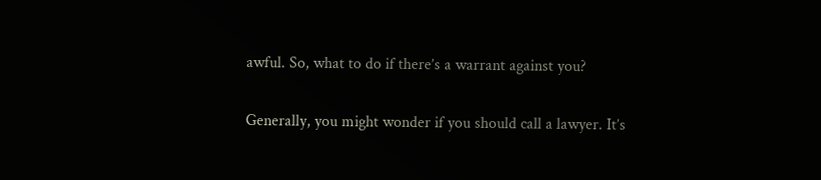awful. So, what to do if there’s a warrant against you?

Generally, you might wonder if you should call a lawyer. It’s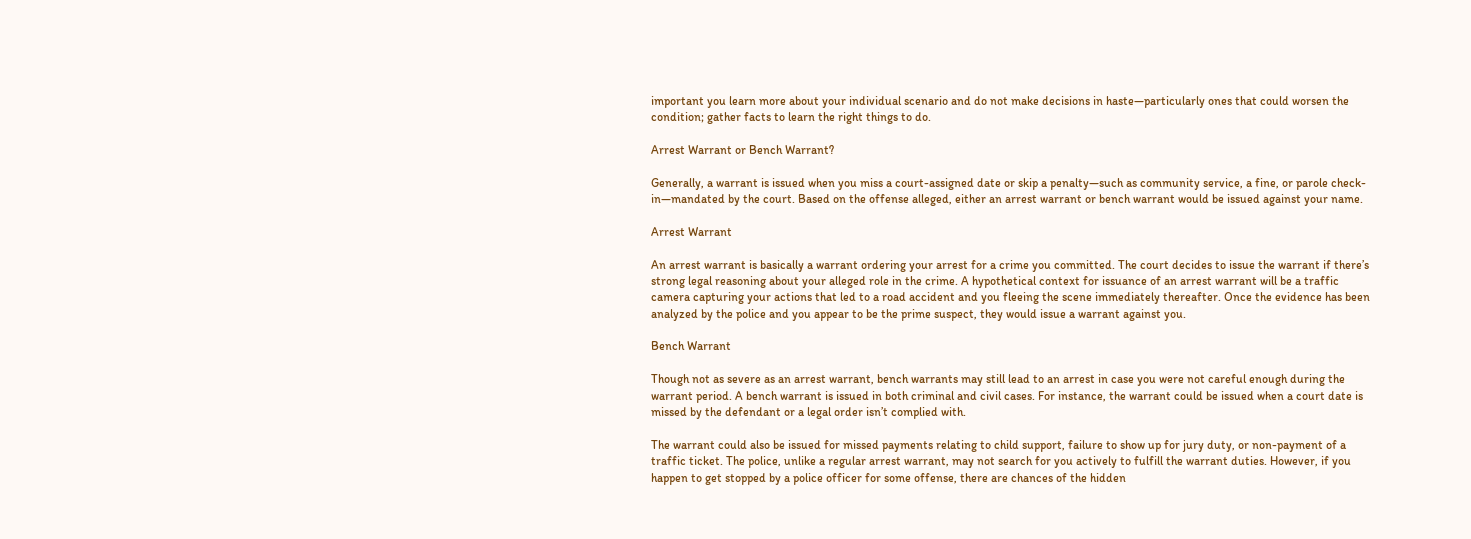important you learn more about your individual scenario and do not make decisions in haste—particularly ones that could worsen the condition; gather facts to learn the right things to do.

Arrest Warrant or Bench Warrant?

Generally, a warrant is issued when you miss a court-assigned date or skip a penalty—such as community service, a fine, or parole check-in—mandated by the court. Based on the offense alleged, either an arrest warrant or bench warrant would be issued against your name.

Arrest Warrant

An arrest warrant is basically a warrant ordering your arrest for a crime you committed. The court decides to issue the warrant if there’s strong legal reasoning about your alleged role in the crime. A hypothetical context for issuance of an arrest warrant will be a traffic camera capturing your actions that led to a road accident and you fleeing the scene immediately thereafter. Once the evidence has been analyzed by the police and you appear to be the prime suspect, they would issue a warrant against you.

Bench Warrant

Though not as severe as an arrest warrant, bench warrants may still lead to an arrest in case you were not careful enough during the warrant period. A bench warrant is issued in both criminal and civil cases. For instance, the warrant could be issued when a court date is missed by the defendant or a legal order isn’t complied with.

The warrant could also be issued for missed payments relating to child support, failure to show up for jury duty, or non-payment of a traffic ticket. The police, unlike a regular arrest warrant, may not search for you actively to fulfill the warrant duties. However, if you happen to get stopped by a police officer for some offense, there are chances of the hidden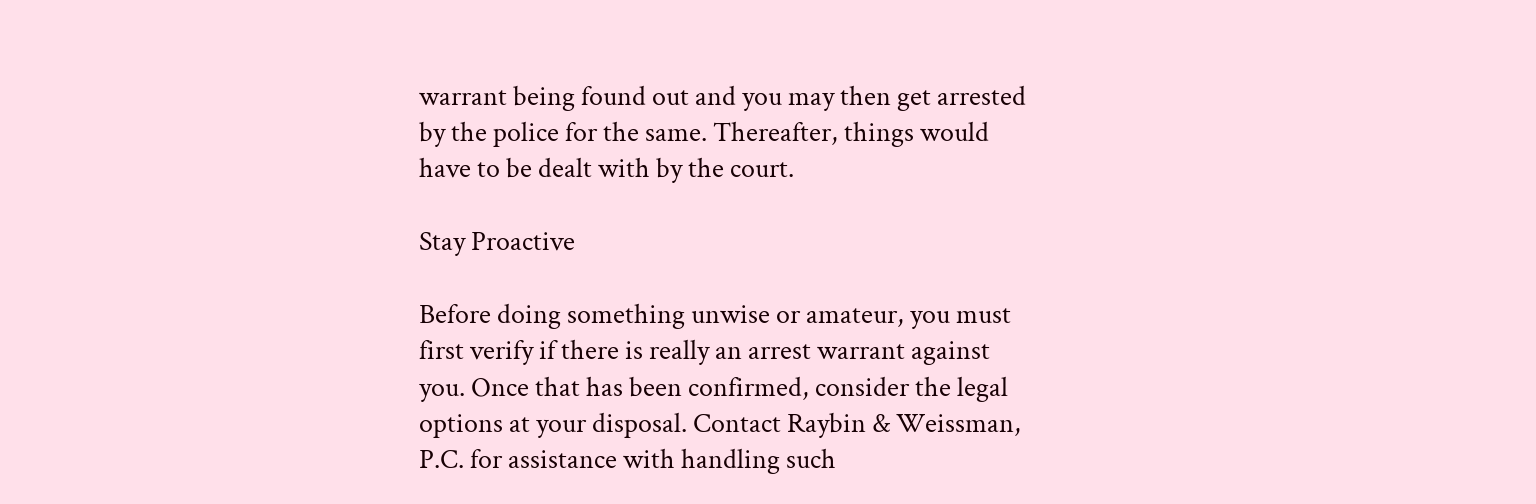warrant being found out and you may then get arrested by the police for the same. Thereafter, things would have to be dealt with by the court.

Stay Proactive

Before doing something unwise or amateur, you must first verify if there is really an arrest warrant against you. Once that has been confirmed, consider the legal options at your disposal. Contact Raybin & Weissman, P.C. for assistance with handling such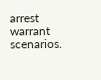arrest warrant scenarios.